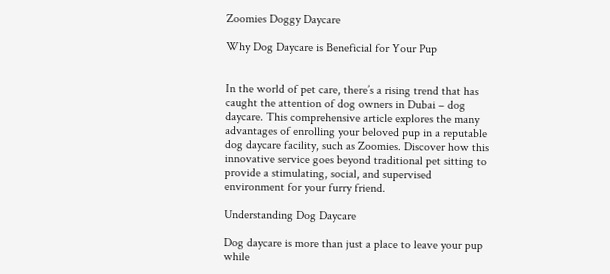Zoomies Doggy Daycare

Why Dog Daycare is Beneficial for Your Pup


In the world of pet care, there’s a rising trend that has caught the attention of dog owners in Dubai – dog daycare. This comprehensive article explores the many advantages of enrolling your beloved pup in a reputable dog daycare facility, such as Zoomies. Discover how this innovative service goes beyond traditional pet sitting to provide a stimulating, social, and supervised environment for your furry friend.

Understanding Dog Daycare

Dog daycare is more than just a place to leave your pup while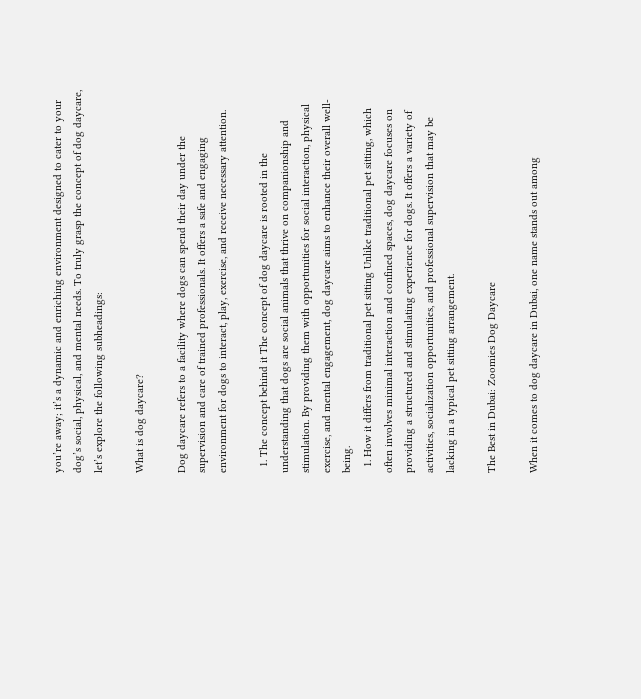you’re away; it’s a dynamic and enriching environment designed to cater to your dog’s social, physical, and mental needs. To truly grasp the concept of dog daycare, let’s explore the following subheadings:

What is dog daycare?

Dog daycare refers to a facility where dogs can spend their day under the supervision and care of trained professionals. It offers a safe and engaging environment for dogs to interact, play, exercise, and receive necessary attention.

  1. The concept behind it The concept of dog daycare is rooted in the understanding that dogs are social animals that thrive on companionship and stimulation. By providing them with opportunities for social interaction, physical exercise, and mental engagement, dog daycare aims to enhance their overall well-being.
  1. How it differs from traditional pet sitting Unlike traditional pet sitting, which often involves minimal interaction and confined spaces, dog daycare focuses on providing a structured and stimulating experience for dogs. It offers a variety of activities, socialization opportunities, and professional supervision that may be lacking in a typical pet sitting arrangement.

The Best in Dubai: Zoomies Dog Daycare

When it comes to dog daycare in Dubai, one name stands out among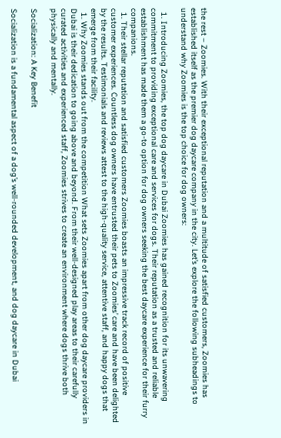the rest – Zoomies. With their exceptional reputation and a multitude of satisfied customers, Zoomies has established itself as the premier dog daycare company in the city. Let’s explore the following subheadings to understand why Zoomies is the top choice for dog owners:

  1. Introducing Zoomies, the top dog daycare in Dubai Zoomies has gained recognition for its unwavering commitment to providing exceptional care and services for dogs. Their reputation as a trusted and reliable establishment has made them a go-to option for dog owners seeking the best daycare experience for their furry companions.
  1. Their stellar reputation and satisfied customers Zoomies boasts an impressive track record of positive customer experiences. Countless dog owners have entrusted their pets to Zoomies’ care and have been delighted by the results. Testimonials and reviews attest to the high-quality service, attentive staff, and happy dogs that emerge from their facility.
  1. Why Zoomies stands out from the competition What sets Zoomies apart from other dog daycare providers in Dubai is their dedication to going above and beyond. From their well-designed play areas to their carefully curated activities and experienced staff, Zoomies strives to create an environment where dogs thrive both physically and mentally.

Socialization: A Key Benefit

Socialization is a fundamental aspect of a dog’s well-rounded development, and dog daycare in Dubai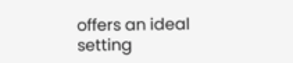offers an ideal setting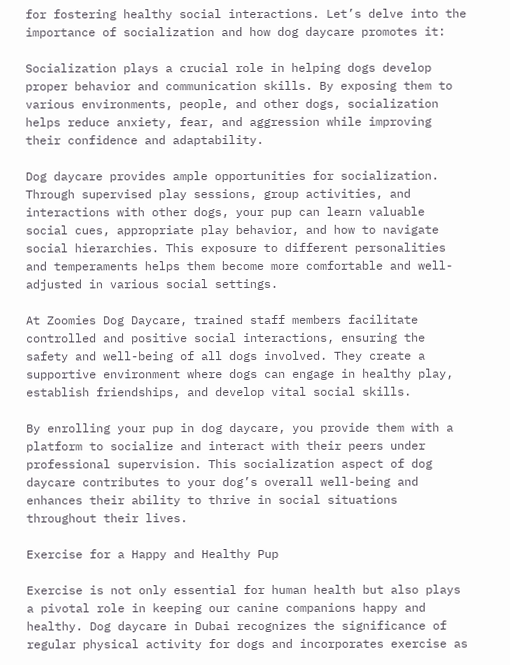for fostering healthy social interactions. Let’s delve into the importance of socialization and how dog daycare promotes it:

Socialization plays a crucial role in helping dogs develop proper behavior and communication skills. By exposing them to various environments, people, and other dogs, socialization helps reduce anxiety, fear, and aggression while improving their confidence and adaptability.

Dog daycare provides ample opportunities for socialization. Through supervised play sessions, group activities, and interactions with other dogs, your pup can learn valuable social cues, appropriate play behavior, and how to navigate social hierarchies. This exposure to different personalities and temperaments helps them become more comfortable and well-adjusted in various social settings.

At Zoomies Dog Daycare, trained staff members facilitate controlled and positive social interactions, ensuring the safety and well-being of all dogs involved. They create a supportive environment where dogs can engage in healthy play, establish friendships, and develop vital social skills.

By enrolling your pup in dog daycare, you provide them with a platform to socialize and interact with their peers under professional supervision. This socialization aspect of dog daycare contributes to your dog’s overall well-being and enhances their ability to thrive in social situations throughout their lives.

Exercise for a Happy and Healthy Pup

Exercise is not only essential for human health but also plays a pivotal role in keeping our canine companions happy and healthy. Dog daycare in Dubai recognizes the significance of regular physical activity for dogs and incorporates exercise as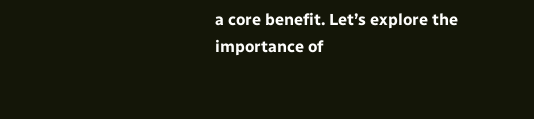a core benefit. Let’s explore the importance of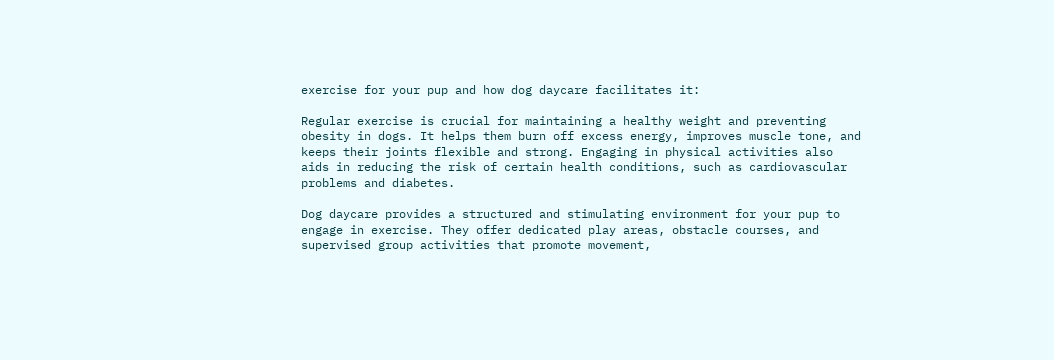exercise for your pup and how dog daycare facilitates it:

Regular exercise is crucial for maintaining a healthy weight and preventing obesity in dogs. It helps them burn off excess energy, improves muscle tone, and keeps their joints flexible and strong. Engaging in physical activities also aids in reducing the risk of certain health conditions, such as cardiovascular problems and diabetes.

Dog daycare provides a structured and stimulating environment for your pup to engage in exercise. They offer dedicated play areas, obstacle courses, and supervised group activities that promote movement,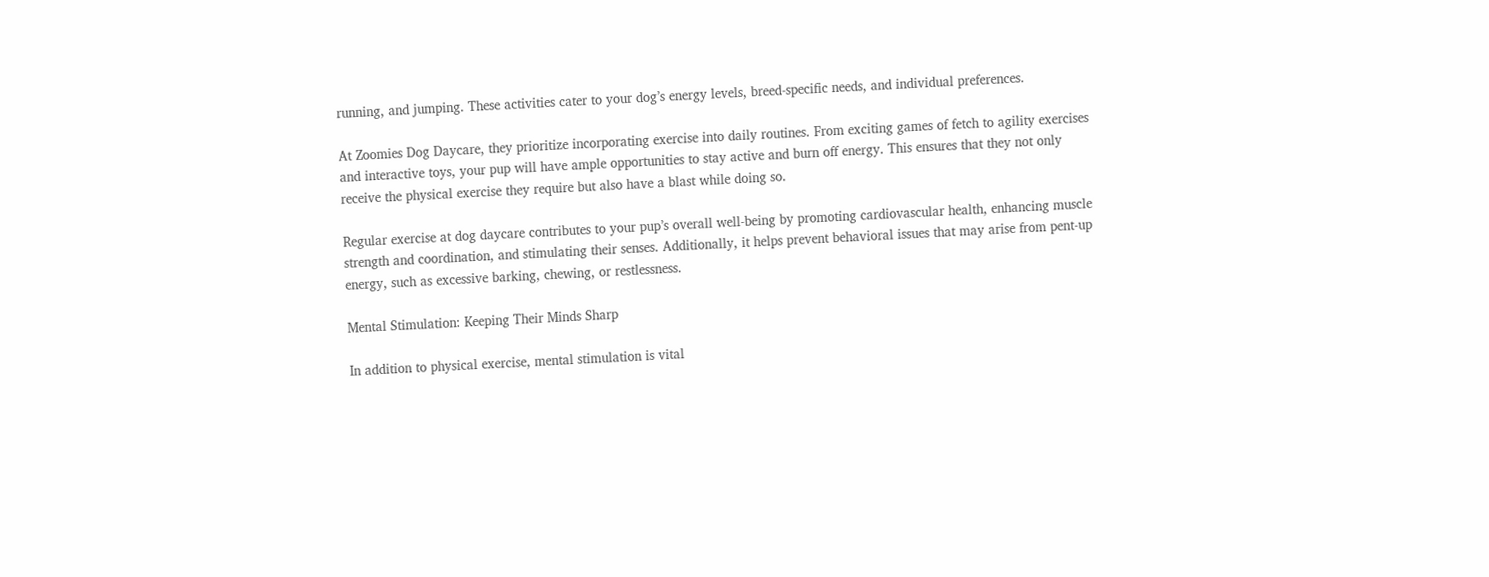running, and jumping. These activities cater to your dog’s energy levels, breed-specific needs, and individual preferences.

At Zoomies Dog Daycare, they prioritize incorporating exercise into daily routines. From exciting games of fetch to agility exercises and interactive toys, your pup will have ample opportunities to stay active and burn off energy. This ensures that they not only receive the physical exercise they require but also have a blast while doing so.

Regular exercise at dog daycare contributes to your pup’s overall well-being by promoting cardiovascular health, enhancing muscle strength and coordination, and stimulating their senses. Additionally, it helps prevent behavioral issues that may arise from pent-up energy, such as excessive barking, chewing, or restlessness.

Mental Stimulation: Keeping Their Minds Sharp

In addition to physical exercise, mental stimulation is vital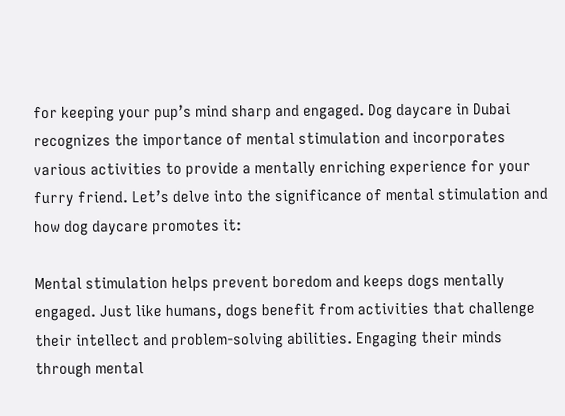for keeping your pup’s mind sharp and engaged. Dog daycare in Dubai recognizes the importance of mental stimulation and incorporates various activities to provide a mentally enriching experience for your furry friend. Let’s delve into the significance of mental stimulation and how dog daycare promotes it:

Mental stimulation helps prevent boredom and keeps dogs mentally engaged. Just like humans, dogs benefit from activities that challenge their intellect and problem-solving abilities. Engaging their minds through mental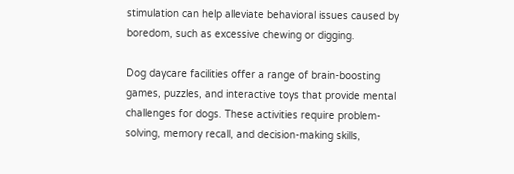stimulation can help alleviate behavioral issues caused by boredom, such as excessive chewing or digging.

Dog daycare facilities offer a range of brain-boosting games, puzzles, and interactive toys that provide mental challenges for dogs. These activities require problem-solving, memory recall, and decision-making skills,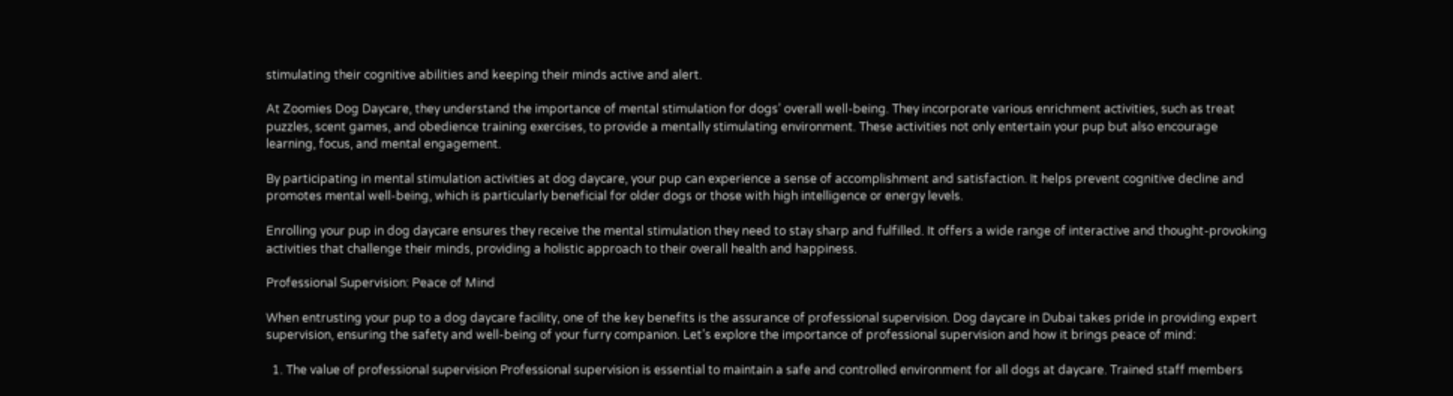stimulating their cognitive abilities and keeping their minds active and alert.

At Zoomies Dog Daycare, they understand the importance of mental stimulation for dogs’ overall well-being. They incorporate various enrichment activities, such as treat puzzles, scent games, and obedience training exercises, to provide a mentally stimulating environment. These activities not only entertain your pup but also encourage learning, focus, and mental engagement.

By participating in mental stimulation activities at dog daycare, your pup can experience a sense of accomplishment and satisfaction. It helps prevent cognitive decline and promotes mental well-being, which is particularly beneficial for older dogs or those with high intelligence or energy levels.

Enrolling your pup in dog daycare ensures they receive the mental stimulation they need to stay sharp and fulfilled. It offers a wide range of interactive and thought-provoking activities that challenge their minds, providing a holistic approach to their overall health and happiness.

Professional Supervision: Peace of Mind

When entrusting your pup to a dog daycare facility, one of the key benefits is the assurance of professional supervision. Dog daycare in Dubai takes pride in providing expert supervision, ensuring the safety and well-being of your furry companion. Let’s explore the importance of professional supervision and how it brings peace of mind:

  1. The value of professional supervision Professional supervision is essential to maintain a safe and controlled environment for all dogs at daycare. Trained staff members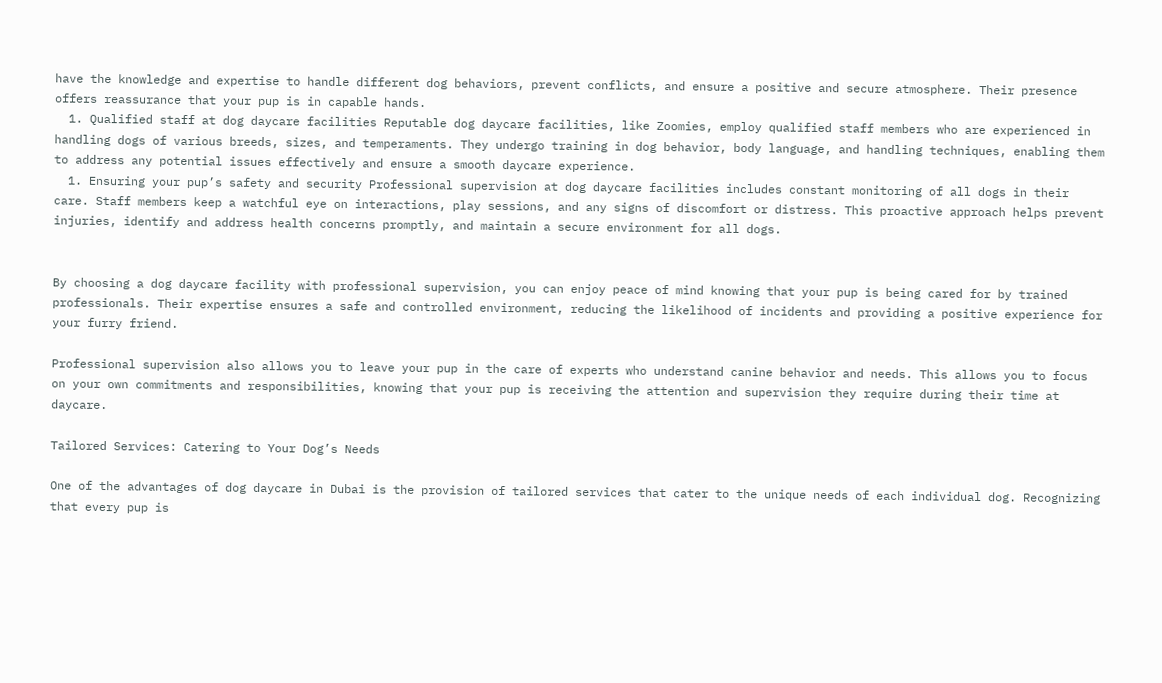have the knowledge and expertise to handle different dog behaviors, prevent conflicts, and ensure a positive and secure atmosphere. Their presence offers reassurance that your pup is in capable hands.
  1. Qualified staff at dog daycare facilities Reputable dog daycare facilities, like Zoomies, employ qualified staff members who are experienced in handling dogs of various breeds, sizes, and temperaments. They undergo training in dog behavior, body language, and handling techniques, enabling them to address any potential issues effectively and ensure a smooth daycare experience.
  1. Ensuring your pup’s safety and security Professional supervision at dog daycare facilities includes constant monitoring of all dogs in their care. Staff members keep a watchful eye on interactions, play sessions, and any signs of discomfort or distress. This proactive approach helps prevent injuries, identify and address health concerns promptly, and maintain a secure environment for all dogs.


By choosing a dog daycare facility with professional supervision, you can enjoy peace of mind knowing that your pup is being cared for by trained professionals. Their expertise ensures a safe and controlled environment, reducing the likelihood of incidents and providing a positive experience for your furry friend.

Professional supervision also allows you to leave your pup in the care of experts who understand canine behavior and needs. This allows you to focus on your own commitments and responsibilities, knowing that your pup is receiving the attention and supervision they require during their time at daycare.

Tailored Services: Catering to Your Dog’s Needs

One of the advantages of dog daycare in Dubai is the provision of tailored services that cater to the unique needs of each individual dog. Recognizing that every pup is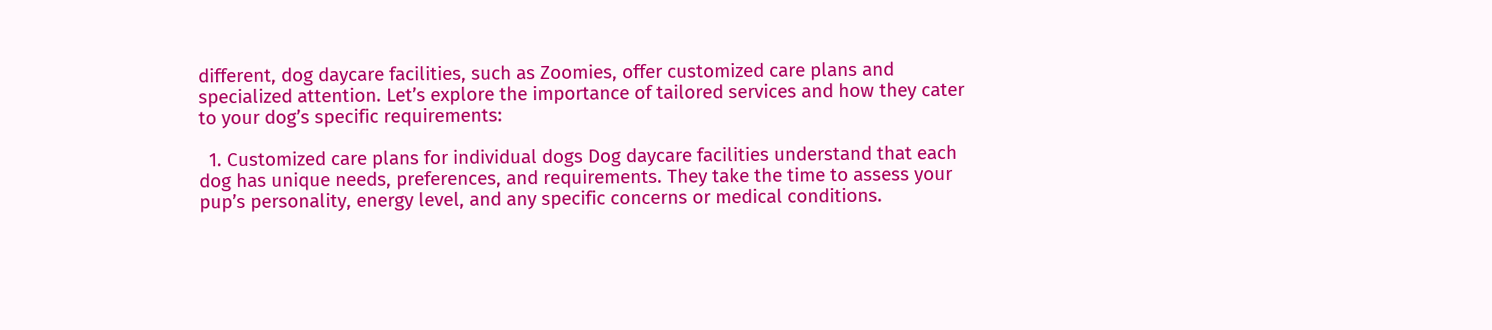different, dog daycare facilities, such as Zoomies, offer customized care plans and specialized attention. Let’s explore the importance of tailored services and how they cater to your dog’s specific requirements:

  1. Customized care plans for individual dogs Dog daycare facilities understand that each dog has unique needs, preferences, and requirements. They take the time to assess your pup’s personality, energy level, and any specific concerns or medical conditions.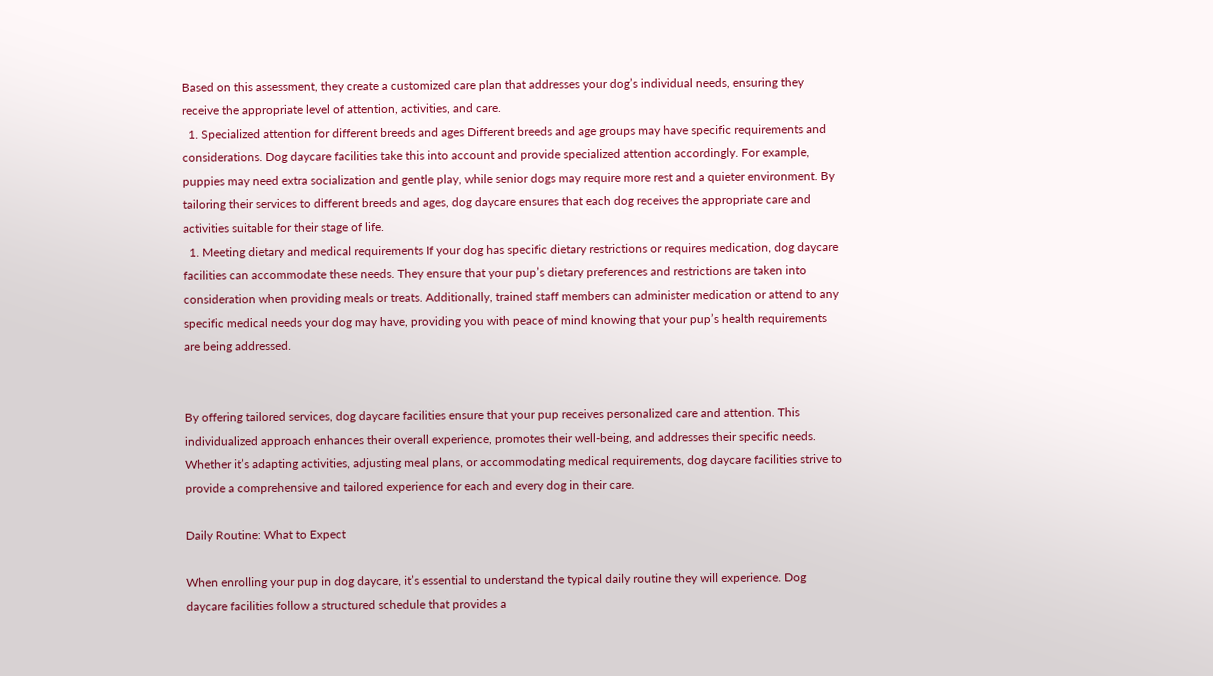Based on this assessment, they create a customized care plan that addresses your dog’s individual needs, ensuring they receive the appropriate level of attention, activities, and care.
  1. Specialized attention for different breeds and ages Different breeds and age groups may have specific requirements and considerations. Dog daycare facilities take this into account and provide specialized attention accordingly. For example, puppies may need extra socialization and gentle play, while senior dogs may require more rest and a quieter environment. By tailoring their services to different breeds and ages, dog daycare ensures that each dog receives the appropriate care and activities suitable for their stage of life.
  1. Meeting dietary and medical requirements If your dog has specific dietary restrictions or requires medication, dog daycare facilities can accommodate these needs. They ensure that your pup’s dietary preferences and restrictions are taken into consideration when providing meals or treats. Additionally, trained staff members can administer medication or attend to any specific medical needs your dog may have, providing you with peace of mind knowing that your pup’s health requirements are being addressed.


By offering tailored services, dog daycare facilities ensure that your pup receives personalized care and attention. This individualized approach enhances their overall experience, promotes their well-being, and addresses their specific needs. Whether it’s adapting activities, adjusting meal plans, or accommodating medical requirements, dog daycare facilities strive to provide a comprehensive and tailored experience for each and every dog in their care.

Daily Routine: What to Expect

When enrolling your pup in dog daycare, it’s essential to understand the typical daily routine they will experience. Dog daycare facilities follow a structured schedule that provides a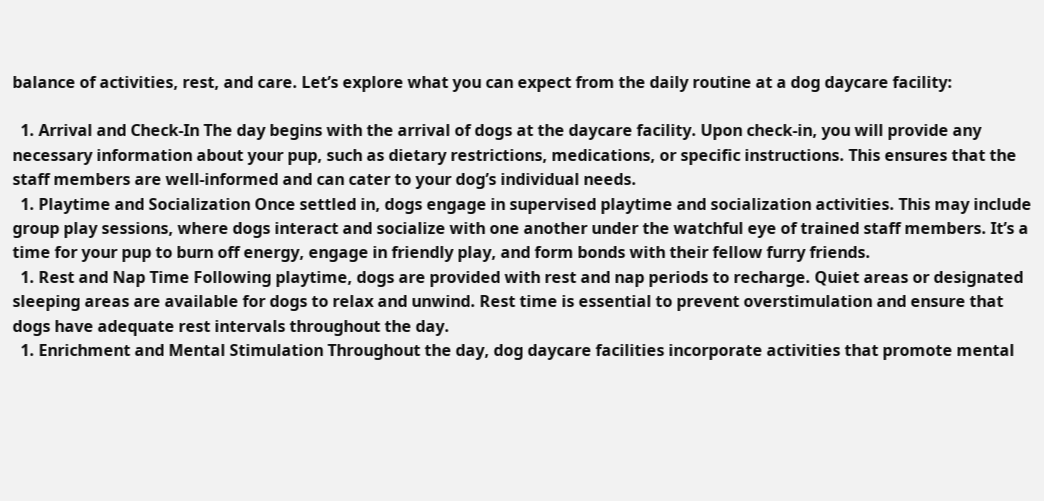balance of activities, rest, and care. Let’s explore what you can expect from the daily routine at a dog daycare facility:

  1. Arrival and Check-In The day begins with the arrival of dogs at the daycare facility. Upon check-in, you will provide any necessary information about your pup, such as dietary restrictions, medications, or specific instructions. This ensures that the staff members are well-informed and can cater to your dog’s individual needs.
  1. Playtime and Socialization Once settled in, dogs engage in supervised playtime and socialization activities. This may include group play sessions, where dogs interact and socialize with one another under the watchful eye of trained staff members. It’s a time for your pup to burn off energy, engage in friendly play, and form bonds with their fellow furry friends.
  1. Rest and Nap Time Following playtime, dogs are provided with rest and nap periods to recharge. Quiet areas or designated sleeping areas are available for dogs to relax and unwind. Rest time is essential to prevent overstimulation and ensure that dogs have adequate rest intervals throughout the day.
  1. Enrichment and Mental Stimulation Throughout the day, dog daycare facilities incorporate activities that promote mental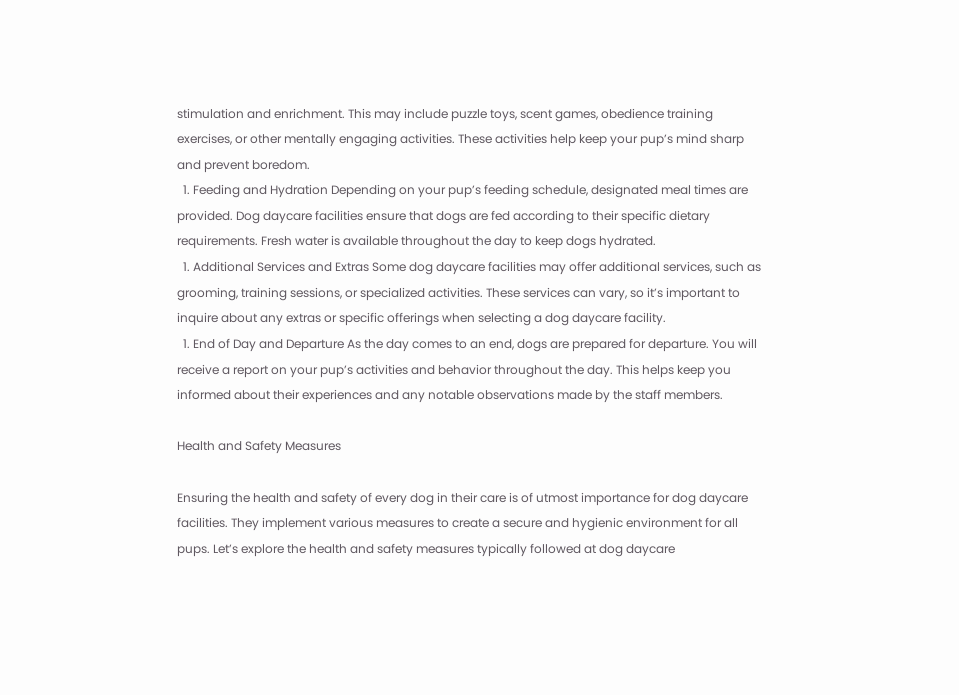stimulation and enrichment. This may include puzzle toys, scent games, obedience training exercises, or other mentally engaging activities. These activities help keep your pup’s mind sharp and prevent boredom.
  1. Feeding and Hydration Depending on your pup’s feeding schedule, designated meal times are provided. Dog daycare facilities ensure that dogs are fed according to their specific dietary requirements. Fresh water is available throughout the day to keep dogs hydrated.
  1. Additional Services and Extras Some dog daycare facilities may offer additional services, such as grooming, training sessions, or specialized activities. These services can vary, so it’s important to inquire about any extras or specific offerings when selecting a dog daycare facility.
  1. End of Day and Departure As the day comes to an end, dogs are prepared for departure. You will receive a report on your pup’s activities and behavior throughout the day. This helps keep you informed about their experiences and any notable observations made by the staff members.

Health and Safety Measures

Ensuring the health and safety of every dog in their care is of utmost importance for dog daycare facilities. They implement various measures to create a secure and hygienic environment for all pups. Let’s explore the health and safety measures typically followed at dog daycare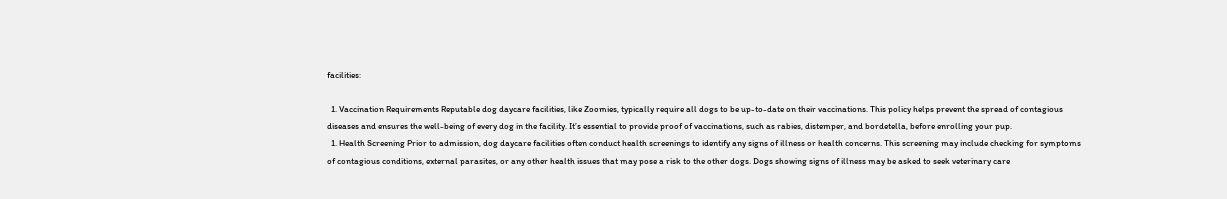facilities:

  1. Vaccination Requirements Reputable dog daycare facilities, like Zoomies, typically require all dogs to be up-to-date on their vaccinations. This policy helps prevent the spread of contagious diseases and ensures the well-being of every dog in the facility. It’s essential to provide proof of vaccinations, such as rabies, distemper, and bordetella, before enrolling your pup.
  1. Health Screening Prior to admission, dog daycare facilities often conduct health screenings to identify any signs of illness or health concerns. This screening may include checking for symptoms of contagious conditions, external parasites, or any other health issues that may pose a risk to the other dogs. Dogs showing signs of illness may be asked to seek veterinary care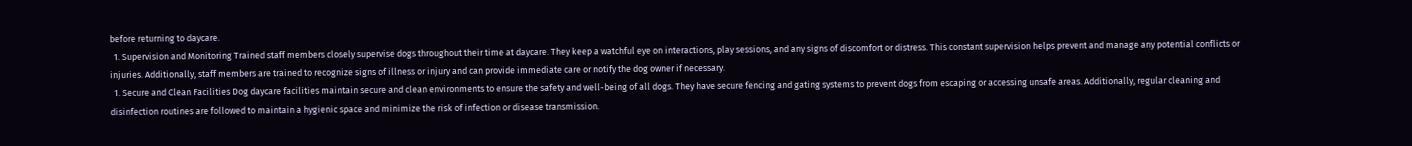before returning to daycare.
  1. Supervision and Monitoring Trained staff members closely supervise dogs throughout their time at daycare. They keep a watchful eye on interactions, play sessions, and any signs of discomfort or distress. This constant supervision helps prevent and manage any potential conflicts or injuries. Additionally, staff members are trained to recognize signs of illness or injury and can provide immediate care or notify the dog owner if necessary.
  1. Secure and Clean Facilities Dog daycare facilities maintain secure and clean environments to ensure the safety and well-being of all dogs. They have secure fencing and gating systems to prevent dogs from escaping or accessing unsafe areas. Additionally, regular cleaning and disinfection routines are followed to maintain a hygienic space and minimize the risk of infection or disease transmission.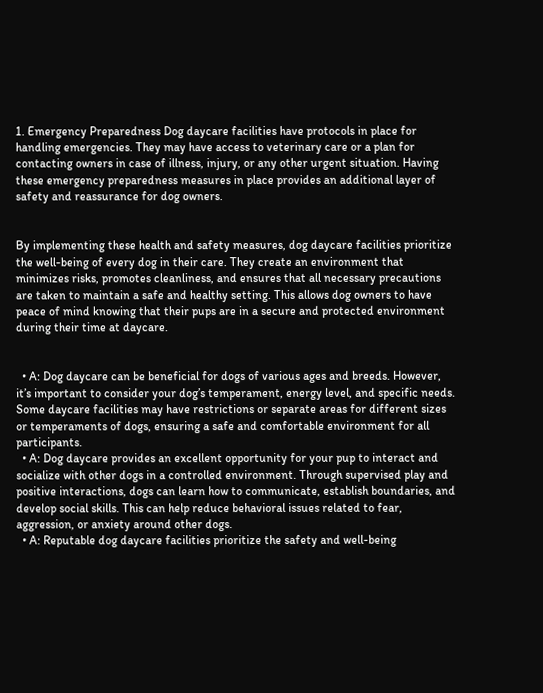1. Emergency Preparedness Dog daycare facilities have protocols in place for handling emergencies. They may have access to veterinary care or a plan for contacting owners in case of illness, injury, or any other urgent situation. Having these emergency preparedness measures in place provides an additional layer of safety and reassurance for dog owners.


By implementing these health and safety measures, dog daycare facilities prioritize the well-being of every dog in their care. They create an environment that minimizes risks, promotes cleanliness, and ensures that all necessary precautions are taken to maintain a safe and healthy setting. This allows dog owners to have peace of mind knowing that their pups are in a secure and protected environment during their time at daycare.


  • A: Dog daycare can be beneficial for dogs of various ages and breeds. However, it’s important to consider your dog’s temperament, energy level, and specific needs. Some daycare facilities may have restrictions or separate areas for different sizes or temperaments of dogs, ensuring a safe and comfortable environment for all participants.
  • A: Dog daycare provides an excellent opportunity for your pup to interact and socialize with other dogs in a controlled environment. Through supervised play and positive interactions, dogs can learn how to communicate, establish boundaries, and develop social skills. This can help reduce behavioral issues related to fear, aggression, or anxiety around other dogs.
  • A: Reputable dog daycare facilities prioritize the safety and well-being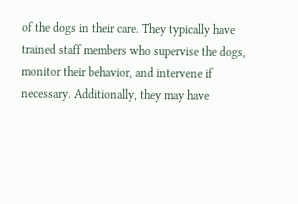of the dogs in their care. They typically have trained staff members who supervise the dogs, monitor their behavior, and intervene if necessary. Additionally, they may have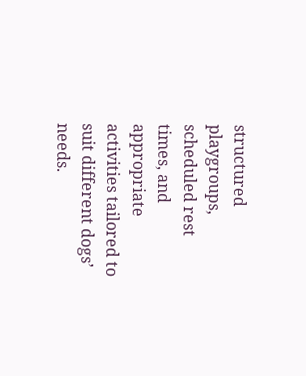structured playgroups, scheduled rest times, and appropriate activities tailored to suit different dogs’ needs.